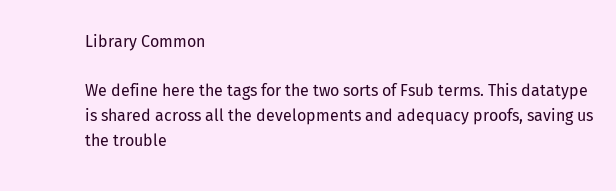Library Common

We define here the tags for the two sorts of Fsub terms. This datatype is shared across all the developments and adequacy proofs, saving us the trouble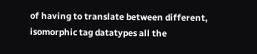of having to translate between different, isomorphic tag datatypes all the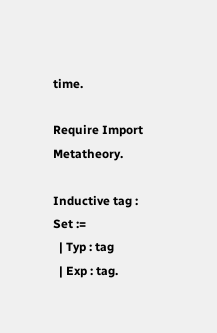time.

Require Import Metatheory.

Inductive tag : Set :=
  | Typ : tag
  | Exp : tag.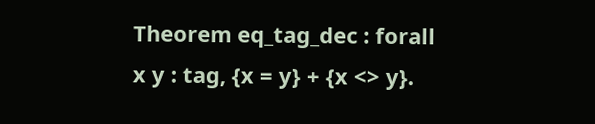Theorem eq_tag_dec : forall x y : tag, {x = y} + {x <> y}.